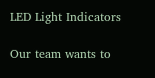LED Light Indicators

Our team wants to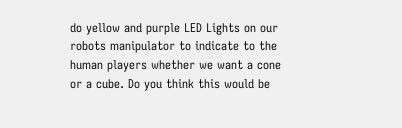do yellow and purple LED Lights on our robots manipulator to indicate to the human players whether we want a cone or a cube. Do you think this would be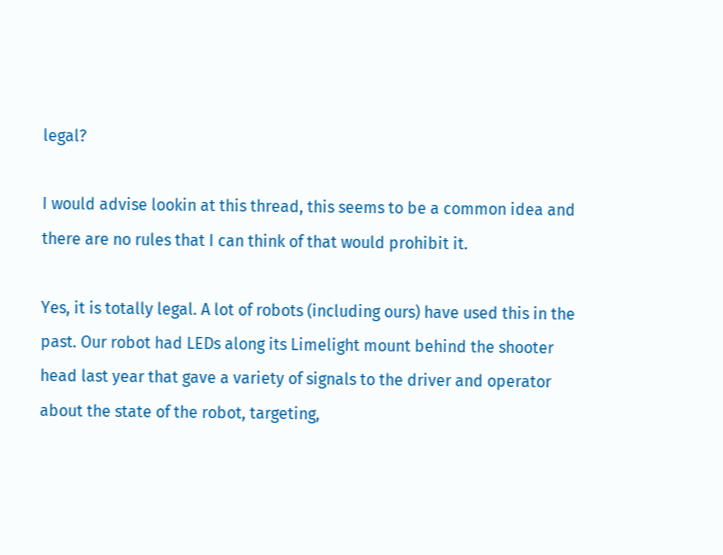legal?

I would advise lookin at this thread, this seems to be a common idea and there are no rules that I can think of that would prohibit it.

Yes, it is totally legal. A lot of robots (including ours) have used this in the past. Our robot had LEDs along its Limelight mount behind the shooter head last year that gave a variety of signals to the driver and operator about the state of the robot, targeting,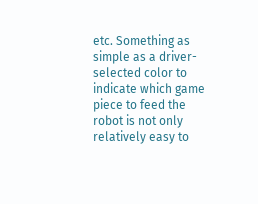etc. Something as simple as a driver-selected color to indicate which game piece to feed the robot is not only relatively easy to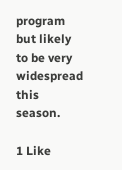program but likely to be very widespread this season.

1 Like